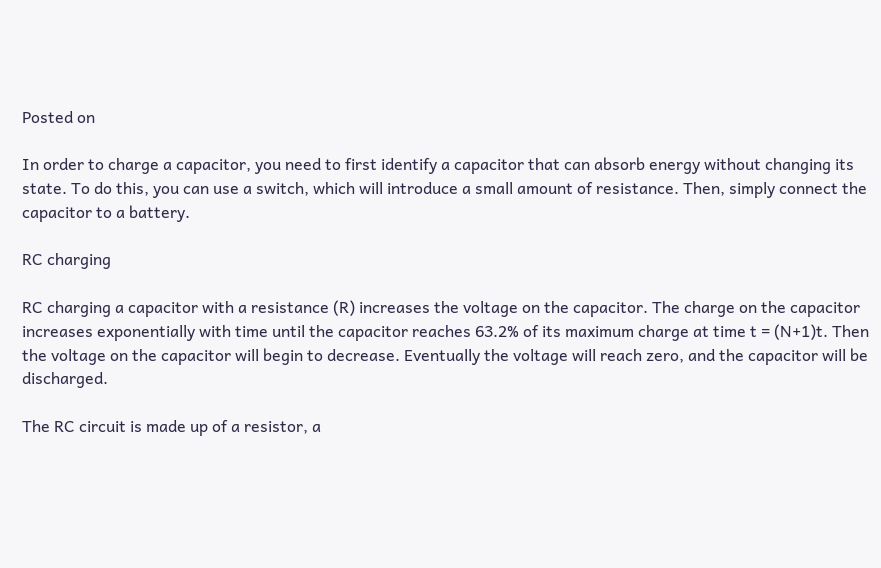Posted on

In order to charge a capacitor, you need to first identify a capacitor that can absorb energy without changing its state. To do this, you can use a switch, which will introduce a small amount of resistance. Then, simply connect the capacitor to a battery.

RC charging

RC charging a capacitor with a resistance (R) increases the voltage on the capacitor. The charge on the capacitor increases exponentially with time until the capacitor reaches 63.2% of its maximum charge at time t = (N+1)t. Then the voltage on the capacitor will begin to decrease. Eventually the voltage will reach zero, and the capacitor will be discharged.

The RC circuit is made up of a resistor, a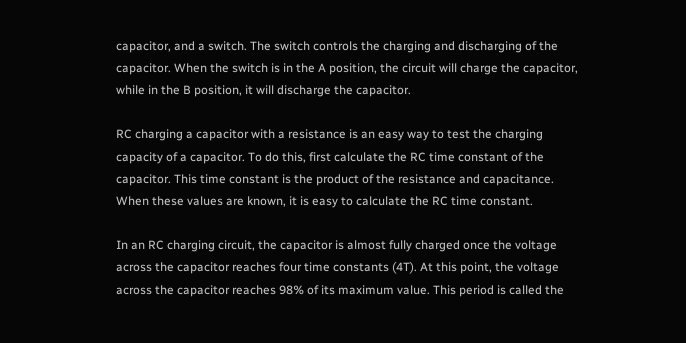capacitor, and a switch. The switch controls the charging and discharging of the capacitor. When the switch is in the A position, the circuit will charge the capacitor, while in the B position, it will discharge the capacitor.

RC charging a capacitor with a resistance is an easy way to test the charging capacity of a capacitor. To do this, first calculate the RC time constant of the capacitor. This time constant is the product of the resistance and capacitance. When these values are known, it is easy to calculate the RC time constant.

In an RC charging circuit, the capacitor is almost fully charged once the voltage across the capacitor reaches four time constants (4T). At this point, the voltage across the capacitor reaches 98% of its maximum value. This period is called the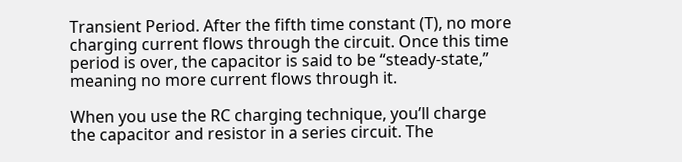Transient Period. After the fifth time constant (T), no more charging current flows through the circuit. Once this time period is over, the capacitor is said to be “steady-state,” meaning no more current flows through it.

When you use the RC charging technique, you’ll charge the capacitor and resistor in a series circuit. The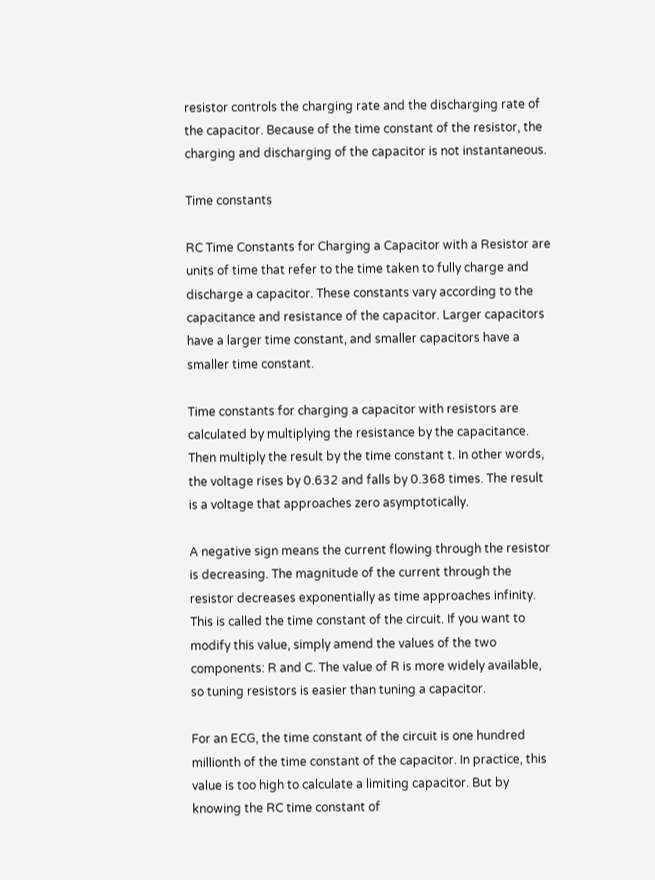resistor controls the charging rate and the discharging rate of the capacitor. Because of the time constant of the resistor, the charging and discharging of the capacitor is not instantaneous.

Time constants

RC Time Constants for Charging a Capacitor with a Resistor are units of time that refer to the time taken to fully charge and discharge a capacitor. These constants vary according to the capacitance and resistance of the capacitor. Larger capacitors have a larger time constant, and smaller capacitors have a smaller time constant.

Time constants for charging a capacitor with resistors are calculated by multiplying the resistance by the capacitance. Then multiply the result by the time constant t. In other words, the voltage rises by 0.632 and falls by 0.368 times. The result is a voltage that approaches zero asymptotically.

A negative sign means the current flowing through the resistor is decreasing. The magnitude of the current through the resistor decreases exponentially as time approaches infinity. This is called the time constant of the circuit. If you want to modify this value, simply amend the values of the two components: R and C. The value of R is more widely available, so tuning resistors is easier than tuning a capacitor.

For an ECG, the time constant of the circuit is one hundred millionth of the time constant of the capacitor. In practice, this value is too high to calculate a limiting capacitor. But by knowing the RC time constant of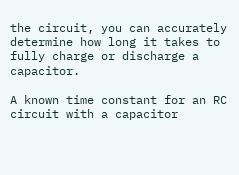the circuit, you can accurately determine how long it takes to fully charge or discharge a capacitor.

A known time constant for an RC circuit with a capacitor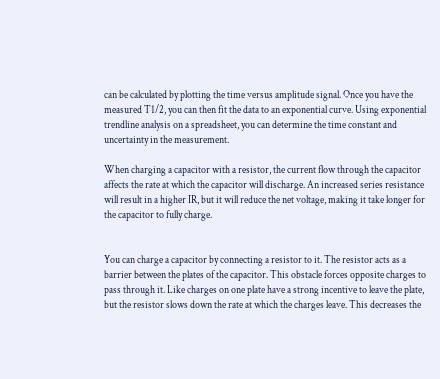can be calculated by plotting the time versus amplitude signal. Once you have the measured T1/2, you can then fit the data to an exponential curve. Using exponential trendline analysis on a spreadsheet, you can determine the time constant and uncertainty in the measurement.

When charging a capacitor with a resistor, the current flow through the capacitor affects the rate at which the capacitor will discharge. An increased series resistance will result in a higher IR, but it will reduce the net voltage, making it take longer for the capacitor to fully charge.


You can charge a capacitor by connecting a resistor to it. The resistor acts as a barrier between the plates of the capacitor. This obstacle forces opposite charges to pass through it. Like charges on one plate have a strong incentive to leave the plate, but the resistor slows down the rate at which the charges leave. This decreases the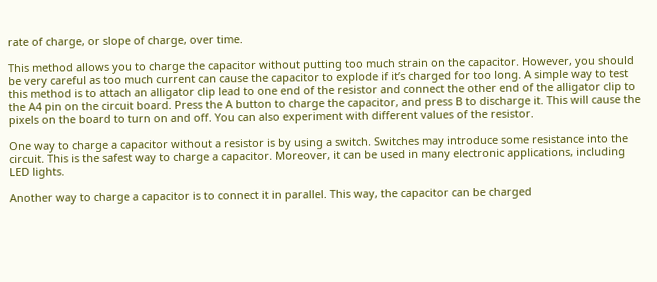rate of charge, or slope of charge, over time.

This method allows you to charge the capacitor without putting too much strain on the capacitor. However, you should be very careful as too much current can cause the capacitor to explode if it’s charged for too long. A simple way to test this method is to attach an alligator clip lead to one end of the resistor and connect the other end of the alligator clip to the A4 pin on the circuit board. Press the A button to charge the capacitor, and press B to discharge it. This will cause the pixels on the board to turn on and off. You can also experiment with different values of the resistor.

One way to charge a capacitor without a resistor is by using a switch. Switches may introduce some resistance into the circuit. This is the safest way to charge a capacitor. Moreover, it can be used in many electronic applications, including LED lights.

Another way to charge a capacitor is to connect it in parallel. This way, the capacitor can be charged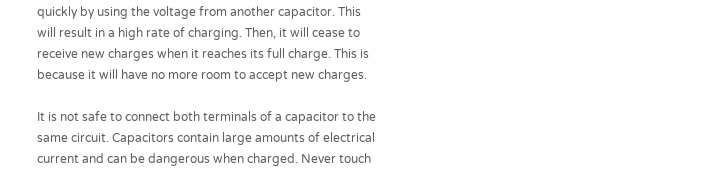quickly by using the voltage from another capacitor. This will result in a high rate of charging. Then, it will cease to receive new charges when it reaches its full charge. This is because it will have no more room to accept new charges.

It is not safe to connect both terminals of a capacitor to the same circuit. Capacitors contain large amounts of electrical current and can be dangerous when charged. Never touch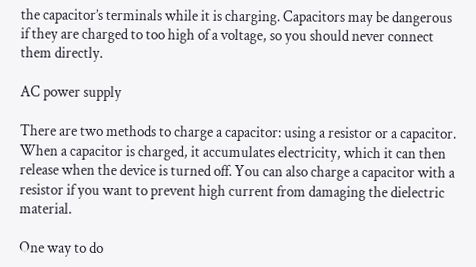the capacitor’s terminals while it is charging. Capacitors may be dangerous if they are charged to too high of a voltage, so you should never connect them directly.

AC power supply

There are two methods to charge a capacitor: using a resistor or a capacitor. When a capacitor is charged, it accumulates electricity, which it can then release when the device is turned off. You can also charge a capacitor with a resistor if you want to prevent high current from damaging the dielectric material.

One way to do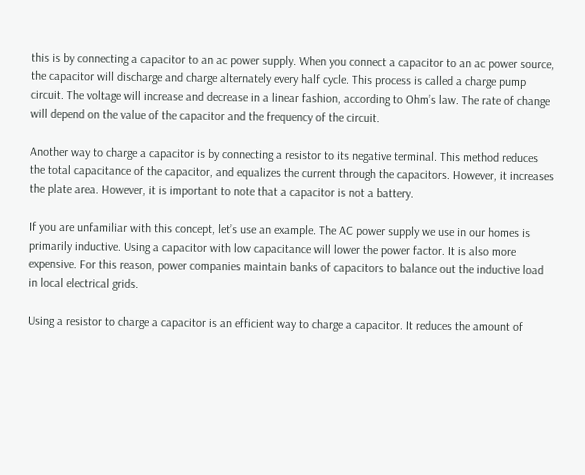this is by connecting a capacitor to an ac power supply. When you connect a capacitor to an ac power source, the capacitor will discharge and charge alternately every half cycle. This process is called a charge pump circuit. The voltage will increase and decrease in a linear fashion, according to Ohm’s law. The rate of change will depend on the value of the capacitor and the frequency of the circuit.

Another way to charge a capacitor is by connecting a resistor to its negative terminal. This method reduces the total capacitance of the capacitor, and equalizes the current through the capacitors. However, it increases the plate area. However, it is important to note that a capacitor is not a battery.

If you are unfamiliar with this concept, let’s use an example. The AC power supply we use in our homes is primarily inductive. Using a capacitor with low capacitance will lower the power factor. It is also more expensive. For this reason, power companies maintain banks of capacitors to balance out the inductive load in local electrical grids.

Using a resistor to charge a capacitor is an efficient way to charge a capacitor. It reduces the amount of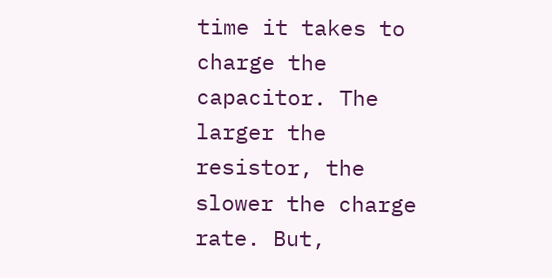time it takes to charge the capacitor. The larger the resistor, the slower the charge rate. But,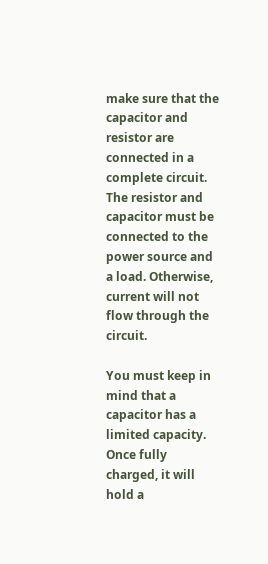make sure that the capacitor and resistor are connected in a complete circuit. The resistor and capacitor must be connected to the power source and a load. Otherwise, current will not flow through the circuit.

You must keep in mind that a capacitor has a limited capacity. Once fully charged, it will hold a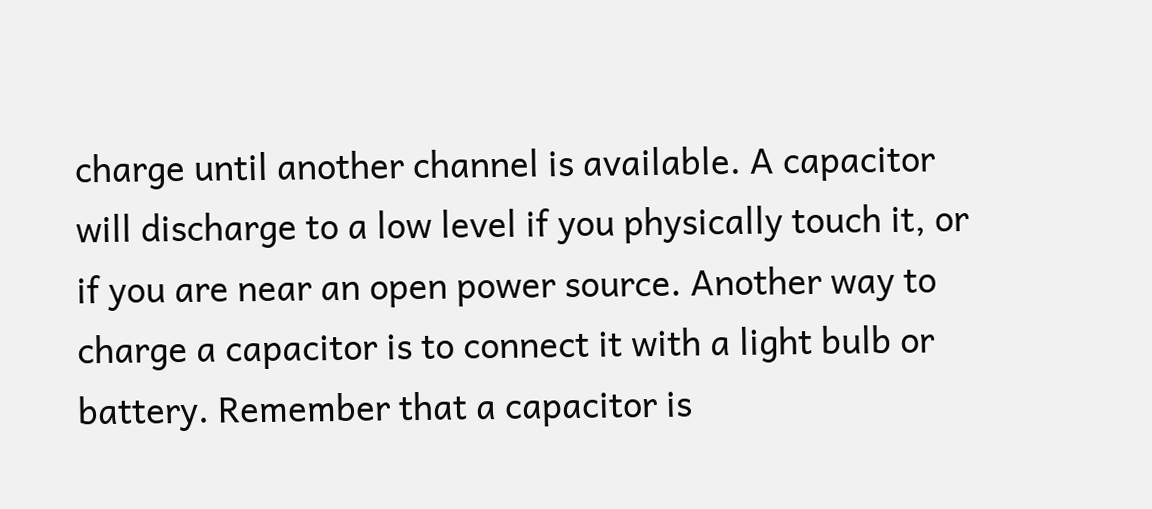charge until another channel is available. A capacitor will discharge to a low level if you physically touch it, or if you are near an open power source. Another way to charge a capacitor is to connect it with a light bulb or battery. Remember that a capacitor is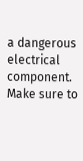a dangerous electrical component. Make sure to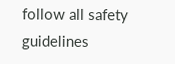follow all safety guidelines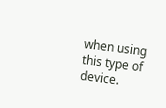when using this type of device.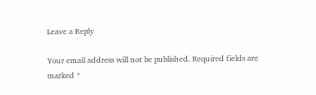Leave a Reply

Your email address will not be published. Required fields are marked *